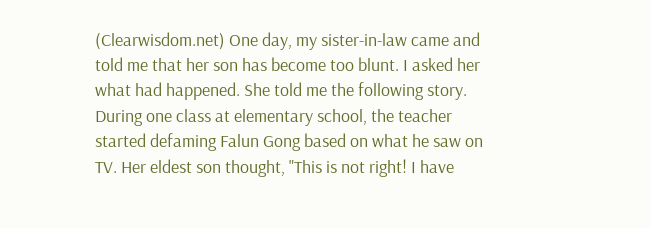(Clearwisdom.net) One day, my sister-in-law came and told me that her son has become too blunt. I asked her what had happened. She told me the following story. During one class at elementary school, the teacher started defaming Falun Gong based on what he saw on TV. Her eldest son thought, "This is not right! I have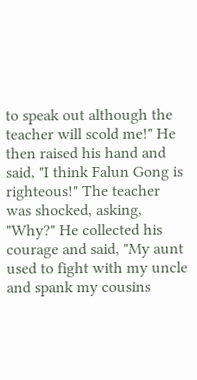to speak out although the teacher will scold me!" He then raised his hand and said, "I think Falun Gong is righteous!" The teacher was shocked, asking, "Why?" He collected his courage and said, "My aunt used to fight with my uncle and spank my cousins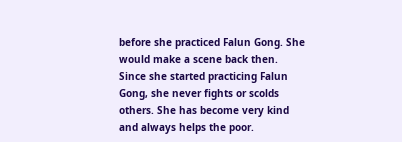before she practiced Falun Gong. She would make a scene back then. Since she started practicing Falun Gong, she never fights or scolds others. She has become very kind and always helps the poor.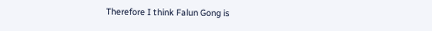Therefore I think Falun Gong is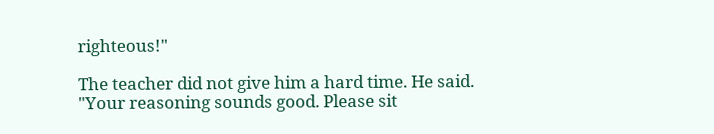righteous!"

The teacher did not give him a hard time. He said. "Your reasoning sounds good. Please sit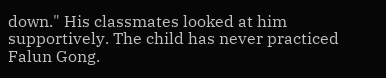down." His classmates looked at him supportively. The child has never practiced Falun Gong.